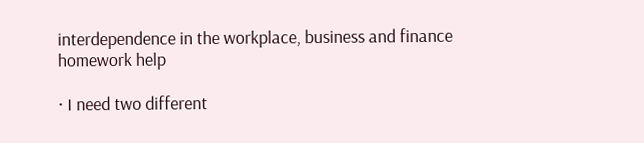interdependence in the workplace, business and finance homework help

· I need two different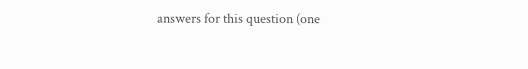answers for this question (one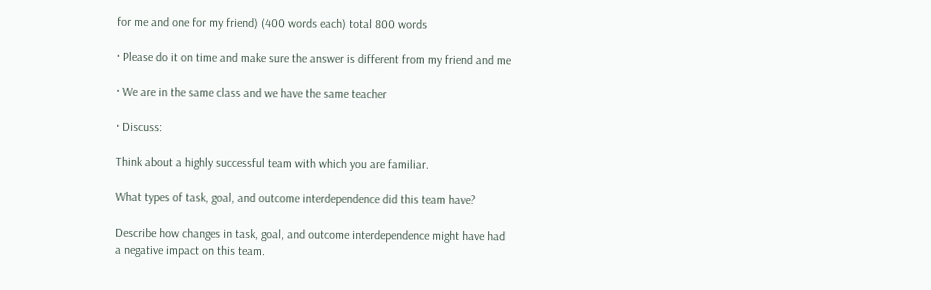for me and one for my friend) (400 words each) total 800 words

· Please do it on time and make sure the answer is different from my friend and me

· We are in the same class and we have the same teacher

· Discuss:

Think about a highly successful team with which you are familiar.

What types of task, goal, and outcome interdependence did this team have?

Describe how changes in task, goal, and outcome interdependence might have had a negative impact on this team.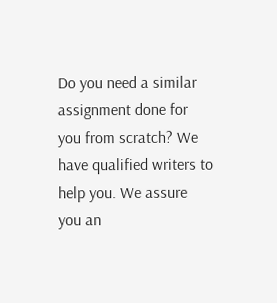Do you need a similar assignment done for you from scratch? We have qualified writers to help you. We assure you an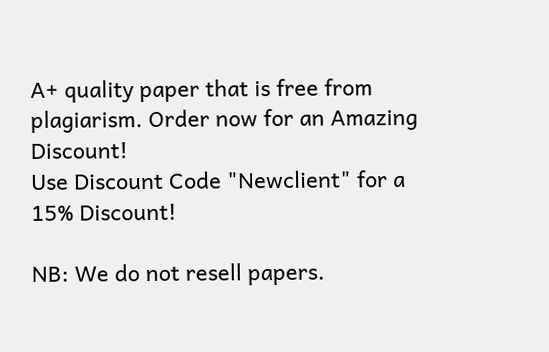A+ quality paper that is free from plagiarism. Order now for an Amazing Discount!
Use Discount Code "Newclient" for a 15% Discount!

NB: We do not resell papers.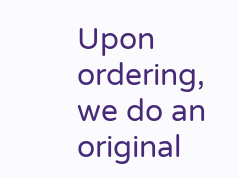Upon ordering, we do an original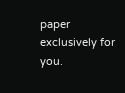paper exclusively for you.